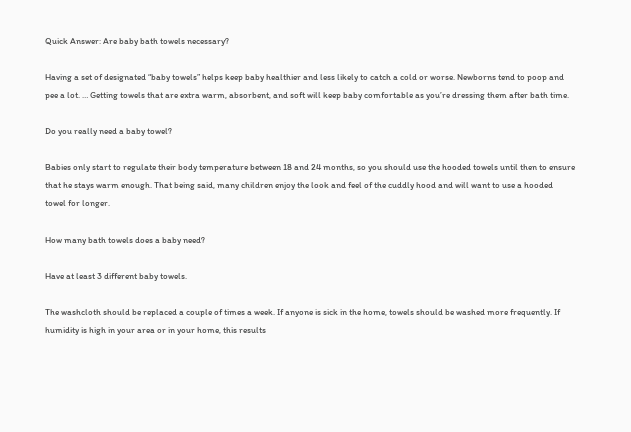Quick Answer: Are baby bath towels necessary?

Having a set of designated “baby towels” helps keep baby healthier and less likely to catch a cold or worse. Newborns tend to poop and pee a lot. … Getting towels that are extra warm, absorbent, and soft will keep baby comfortable as you’re dressing them after bath time.

Do you really need a baby towel?

Babies only start to regulate their body temperature between 18 and 24 months, so you should use the hooded towels until then to ensure that he stays warm enough. That being said, many children enjoy the look and feel of the cuddly hood and will want to use a hooded towel for longer.

How many bath towels does a baby need?

Have at least 3 different baby towels.

The washcloth should be replaced a couple of times a week. If anyone is sick in the home, towels should be washed more frequently. If humidity is high in your area or in your home, this results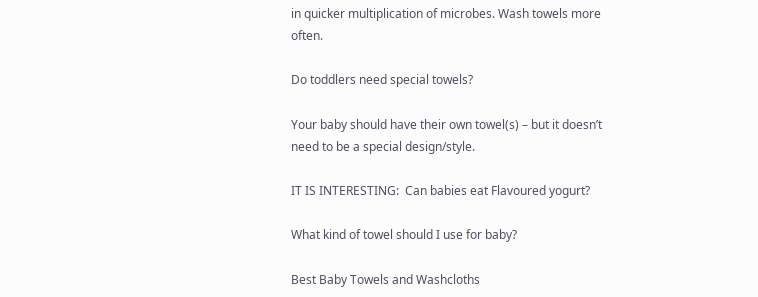in quicker multiplication of microbes. Wash towels more often.

Do toddlers need special towels?

Your baby should have their own towel(s) – but it doesn’t need to be a special design/style.

IT IS INTERESTING:  Can babies eat Flavoured yogurt?

What kind of towel should I use for baby?

Best Baby Towels and Washcloths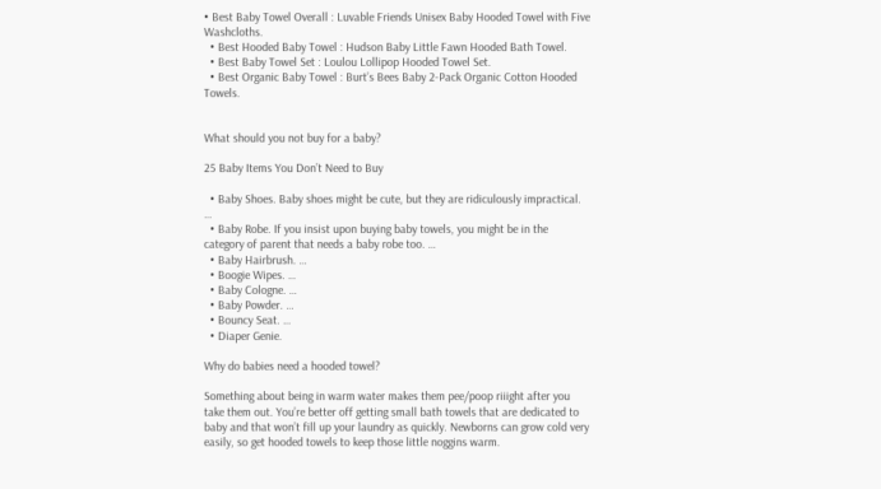• Best Baby Towel Overall : Luvable Friends Unisex Baby Hooded Towel with Five Washcloths.
  • Best Hooded Baby Towel : Hudson Baby Little Fawn Hooded Bath Towel.
  • Best Baby Towel Set : Loulou Lollipop Hooded Towel Set.
  • Best Organic Baby Towel : Burt’s Bees Baby 2-Pack Organic Cotton Hooded Towels.


What should you not buy for a baby?

25 Baby Items You Don’t Need to Buy

  • Baby Shoes. Baby shoes might be cute, but they are ridiculously impractical. …
  • Baby Robe. If you insist upon buying baby towels, you might be in the category of parent that needs a baby robe too. …
  • Baby Hairbrush. …
  • Boogie Wipes. …
  • Baby Cologne. …
  • Baby Powder. …
  • Bouncy Seat. …
  • Diaper Genie.

Why do babies need a hooded towel?

Something about being in warm water makes them pee/poop riiight after you take them out. You’re better off getting small bath towels that are dedicated to baby and that won’t fill up your laundry as quickly. Newborns can grow cold very easily, so get hooded towels to keep those little noggins warm.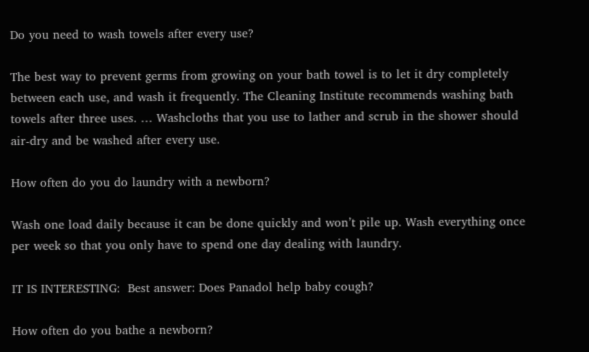Do you need to wash towels after every use?

The best way to prevent germs from growing on your bath towel is to let it dry completely between each use, and wash it frequently. The Cleaning Institute recommends washing bath towels after three uses. … Washcloths that you use to lather and scrub in the shower should air-dry and be washed after every use.

How often do you do laundry with a newborn?

Wash one load daily because it can be done quickly and won’t pile up. Wash everything once per week so that you only have to spend one day dealing with laundry.

IT IS INTERESTING:  Best answer: Does Panadol help baby cough?

How often do you bathe a newborn?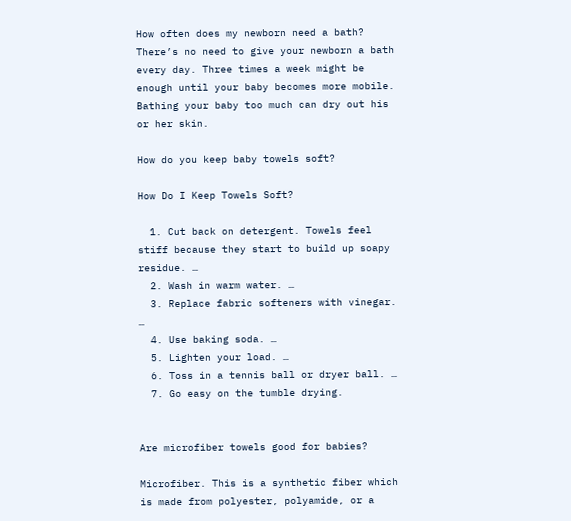How often does my newborn need a bath? There’s no need to give your newborn a bath every day. Three times a week might be enough until your baby becomes more mobile. Bathing your baby too much can dry out his or her skin.

How do you keep baby towels soft?

How Do I Keep Towels Soft?

  1. Cut back on detergent. Towels feel stiff because they start to build up soapy residue. …
  2. Wash in warm water. …
  3. Replace fabric softeners with vinegar. …
  4. Use baking soda. …
  5. Lighten your load. …
  6. Toss in a tennis ball or dryer ball. …
  7. Go easy on the tumble drying.


Are microfiber towels good for babies?

Microfiber. This is a synthetic fiber which is made from polyester, polyamide, or a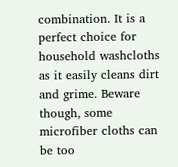combination. It is a perfect choice for household washcloths as it easily cleans dirt and grime. Beware though, some microfiber cloths can be too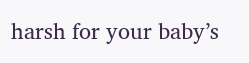harsh for your baby’s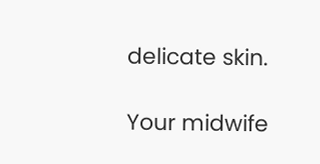delicate skin.

Your midwife